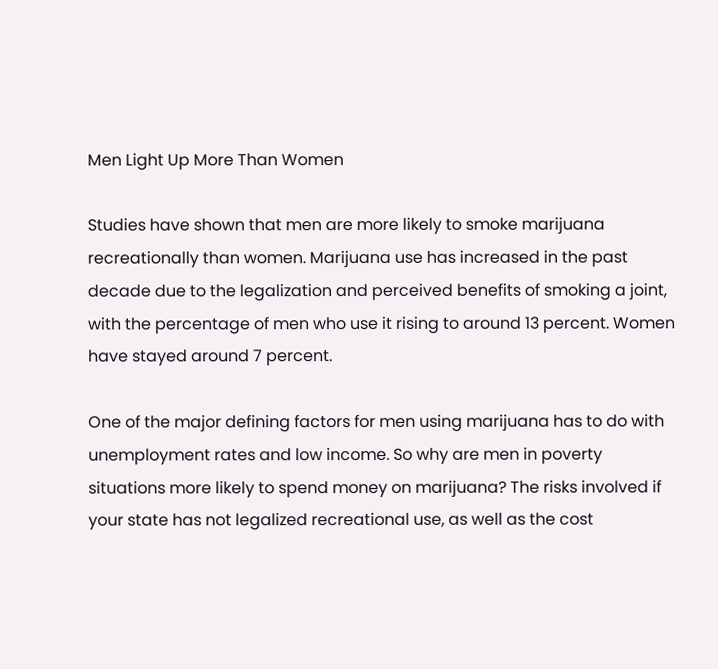Men Light Up More Than Women

Studies have shown that men are more likely to smoke marijuana recreationally than women. Marijuana use has increased in the past decade due to the legalization and perceived benefits of smoking a joint, with the percentage of men who use it rising to around 13 percent. Women have stayed around 7 percent.

One of the major defining factors for men using marijuana has to do with unemployment rates and low income. So why are men in poverty situations more likely to spend money on marijuana? The risks involved if your state has not legalized recreational use, as well as the cost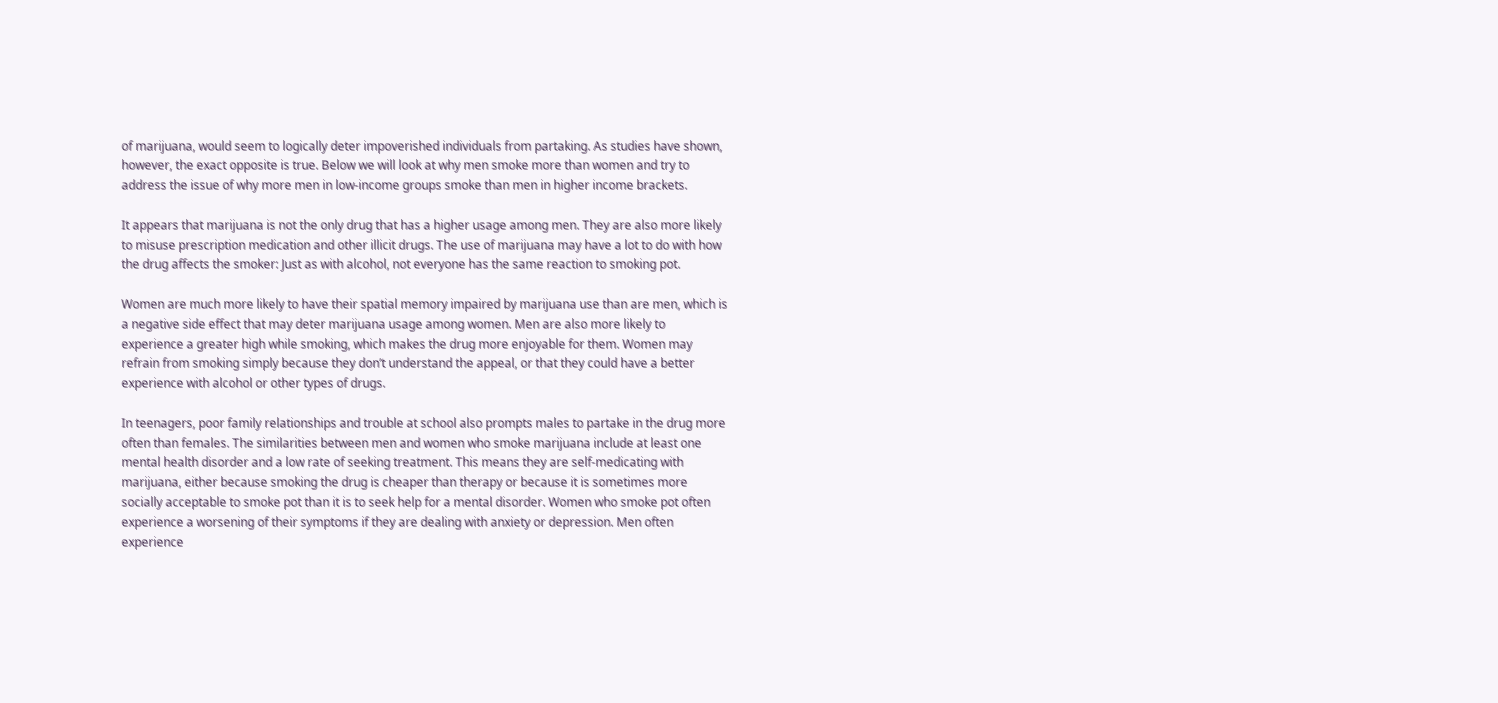of marijuana, would seem to logically deter impoverished individuals from partaking. As studies have shown, however, the exact opposite is true. Below we will look at why men smoke more than women and try to address the issue of why more men in low-income groups smoke than men in higher income brackets.

It appears that marijuana is not the only drug that has a higher usage among men. They are also more likely to misuse prescription medication and other illicit drugs. The use of marijuana may have a lot to do with how the drug affects the smoker: Just as with alcohol, not everyone has the same reaction to smoking pot.

Women are much more likely to have their spatial memory impaired by marijuana use than are men, which is a negative side effect that may deter marijuana usage among women. Men are also more likely to experience a greater high while smoking, which makes the drug more enjoyable for them. Women may refrain from smoking simply because they don’t understand the appeal, or that they could have a better experience with alcohol or other types of drugs.

In teenagers, poor family relationships and trouble at school also prompts males to partake in the drug more often than females. The similarities between men and women who smoke marijuana include at least one mental health disorder and a low rate of seeking treatment. This means they are self-medicating with marijuana, either because smoking the drug is cheaper than therapy or because it is sometimes more socially acceptable to smoke pot than it is to seek help for a mental disorder. Women who smoke pot often experience a worsening of their symptoms if they are dealing with anxiety or depression. Men often experience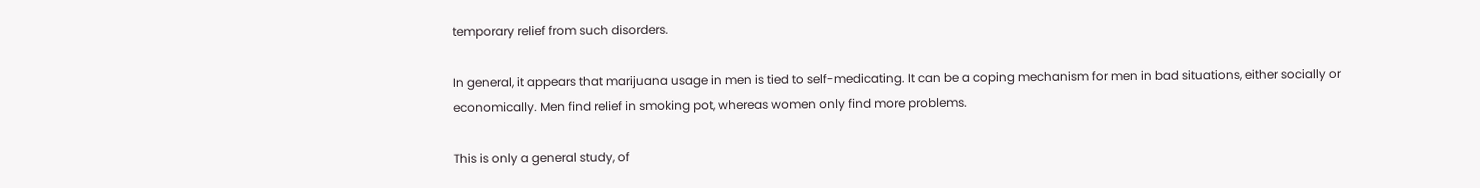temporary relief from such disorders.

In general, it appears that marijuana usage in men is tied to self-medicating. It can be a coping mechanism for men in bad situations, either socially or economically. Men find relief in smoking pot, whereas women only find more problems.

This is only a general study, of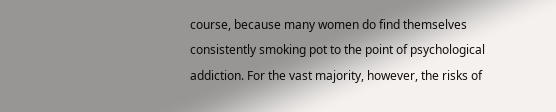course, because many women do find themselves consistently smoking pot to the point of psychological addiction. For the vast majority, however, the risks of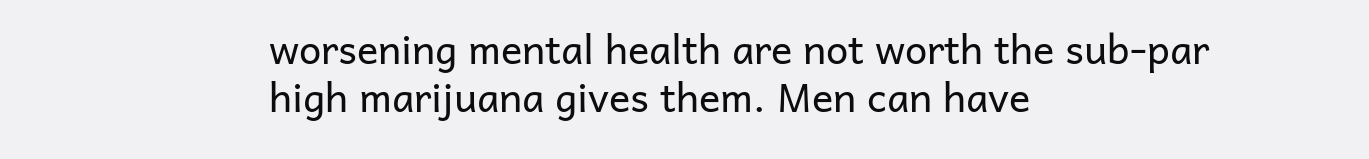worsening mental health are not worth the sub-par high marijuana gives them. Men can have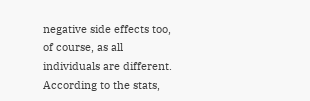negative side effects too, of course, as all individuals are different. According to the stats,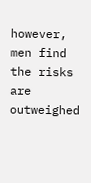however, men find the risks are outweighed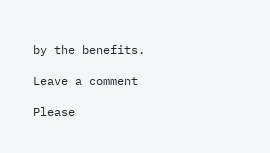by the benefits.

Leave a comment

Please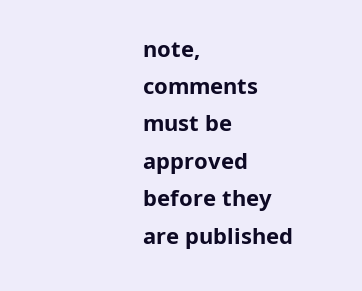note, comments must be approved before they are published